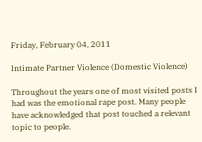Friday, February 04, 2011

Intimate Partner Violence (Domestic Violence)

Throughout the years one of most visited posts I had was the emotional rape post. Many people have acknowledged that post touched a relevant topic to people.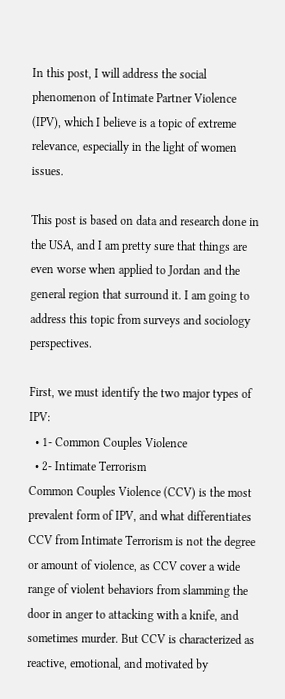In this post, I will address the social phenomenon of Intimate Partner Violence (IPV), which I believe is a topic of extreme relevance, especially in the light of women issues.

This post is based on data and research done in the USA, and I am pretty sure that things are even worse when applied to Jordan and the general region that surround it. I am going to address this topic from surveys and sociology perspectives.

First, we must identify the two major types of IPV:
  • 1- Common Couples Violence
  • 2- Intimate Terrorism
Common Couples Violence (CCV) is the most prevalent form of IPV, and what differentiates CCV from Intimate Terrorism is not the degree or amount of violence, as CCV cover a wide range of violent behaviors from slamming the door in anger to attacking with a knife, and sometimes murder. But CCV is characterized as reactive, emotional, and motivated by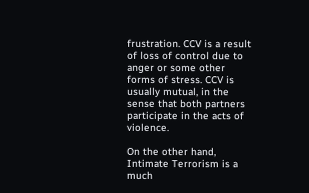frustration. CCV is a result of loss of control due to anger or some other forms of stress. CCV is usually mutual, in the sense that both partners participate in the acts of violence.

On the other hand, Intimate Terrorism is a much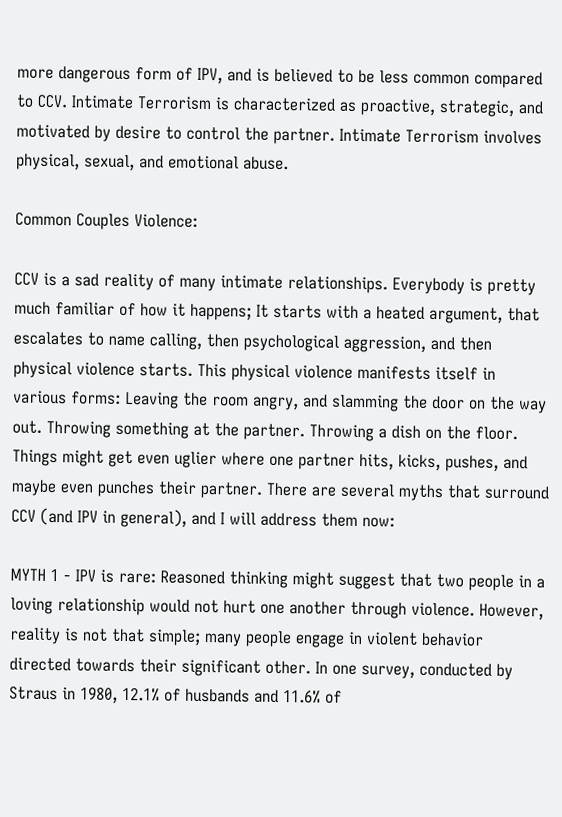more dangerous form of IPV, and is believed to be less common compared to CCV. Intimate Terrorism is characterized as proactive, strategic, and motivated by desire to control the partner. Intimate Terrorism involves physical, sexual, and emotional abuse.

Common Couples Violence:

CCV is a sad reality of many intimate relationships. Everybody is pretty much familiar of how it happens; It starts with a heated argument, that escalates to name calling, then psychological aggression, and then physical violence starts. This physical violence manifests itself in various forms: Leaving the room angry, and slamming the door on the way out. Throwing something at the partner. Throwing a dish on the floor. Things might get even uglier where one partner hits, kicks, pushes, and maybe even punches their partner. There are several myths that surround CCV (and IPV in general), and I will address them now:

MYTH 1 - IPV is rare: Reasoned thinking might suggest that two people in a loving relationship would not hurt one another through violence. However, reality is not that simple; many people engage in violent behavior directed towards their significant other. In one survey, conducted by Straus in 1980, 12.1% of husbands and 11.6% of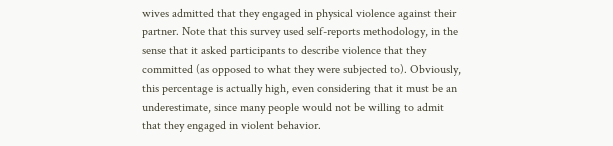wives admitted that they engaged in physical violence against their partner. Note that this survey used self-reports methodology, in the sense that it asked participants to describe violence that they committed (as opposed to what they were subjected to). Obviously, this percentage is actually high, even considering that it must be an underestimate, since many people would not be willing to admit that they engaged in violent behavior.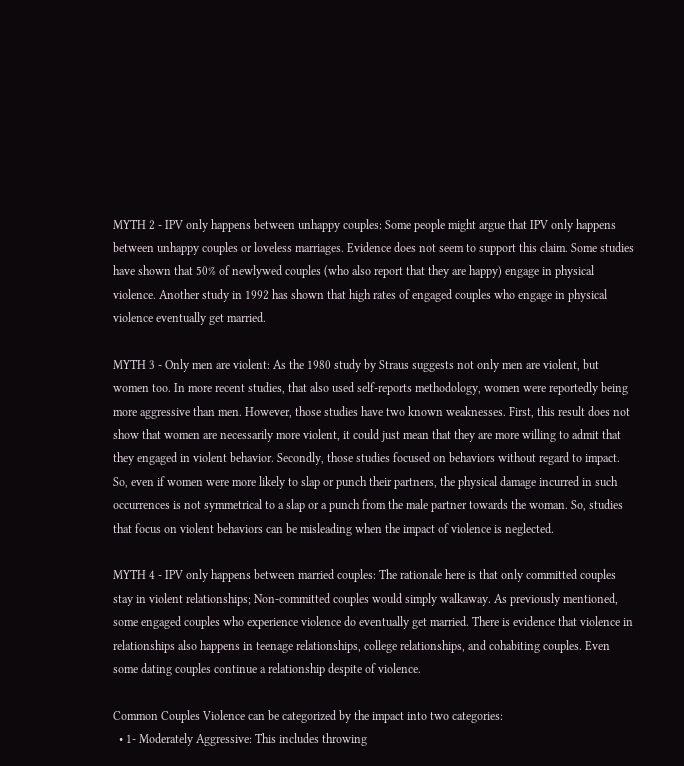MYTH 2 - IPV only happens between unhappy couples: Some people might argue that IPV only happens between unhappy couples or loveless marriages. Evidence does not seem to support this claim. Some studies have shown that 50% of newlywed couples (who also report that they are happy) engage in physical violence. Another study in 1992 has shown that high rates of engaged couples who engage in physical violence eventually get married.

MYTH 3 - Only men are violent: As the 1980 study by Straus suggests not only men are violent, but women too. In more recent studies, that also used self-reports methodology, women were reportedly being more aggressive than men. However, those studies have two known weaknesses. First, this result does not show that women are necessarily more violent, it could just mean that they are more willing to admit that they engaged in violent behavior. Secondly, those studies focused on behaviors without regard to impact. So, even if women were more likely to slap or punch their partners, the physical damage incurred in such occurrences is not symmetrical to a slap or a punch from the male partner towards the woman. So, studies that focus on violent behaviors can be misleading when the impact of violence is neglected.

MYTH 4 - IPV only happens between married couples: The rationale here is that only committed couples stay in violent relationships; Non-committed couples would simply walkaway. As previously mentioned, some engaged couples who experience violence do eventually get married. There is evidence that violence in relationships also happens in teenage relationships, college relationships, and cohabiting couples. Even some dating couples continue a relationship despite of violence.

Common Couples Violence can be categorized by the impact into two categories:
  • 1- Moderately Aggressive: This includes throwing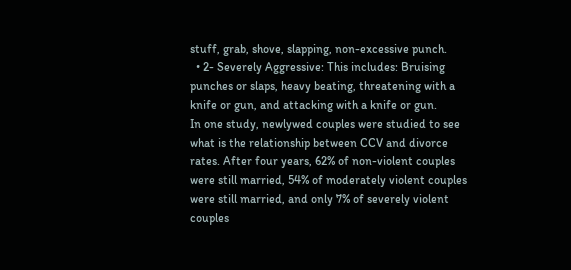stuff, grab, shove, slapping, non-excessive punch.
  • 2- Severely Aggressive: This includes: Bruising punches or slaps, heavy beating, threatening with a knife or gun, and attacking with a knife or gun.
In one study, newlywed couples were studied to see what is the relationship between CCV and divorce rates. After four years, 62% of non-violent couples were still married, 54% of moderately violent couples were still married, and only 7% of severely violent couples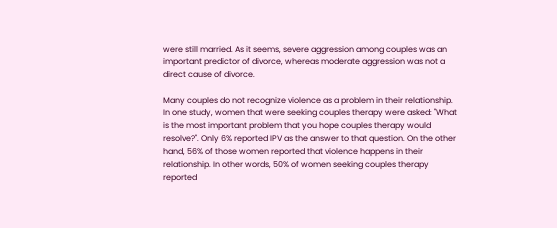were still married. As it seems, severe aggression among couples was an important predictor of divorce, whereas moderate aggression was not a direct cause of divorce.

Many couples do not recognize violence as a problem in their relationship. In one study, women that were seeking couples therapy were asked: "What is the most important problem that you hope couples therapy would resolve?". Only 6% reported IPV as the answer to that question. On the other hand, 56% of those women reported that violence happens in their relationship. In other words, 50% of women seeking couples therapy reported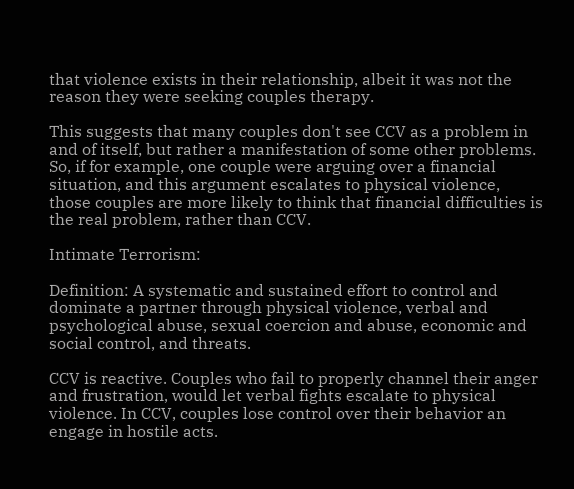that violence exists in their relationship, albeit it was not the reason they were seeking couples therapy.

This suggests that many couples don't see CCV as a problem in and of itself, but rather a manifestation of some other problems. So, if for example, one couple were arguing over a financial situation, and this argument escalates to physical violence, those couples are more likely to think that financial difficulties is the real problem, rather than CCV.

Intimate Terrorism:

Definition: A systematic and sustained effort to control and dominate a partner through physical violence, verbal and psychological abuse, sexual coercion and abuse, economic and social control, and threats.

CCV is reactive. Couples who fail to properly channel their anger and frustration, would let verbal fights escalate to physical violence. In CCV, couples lose control over their behavior an engage in hostile acts.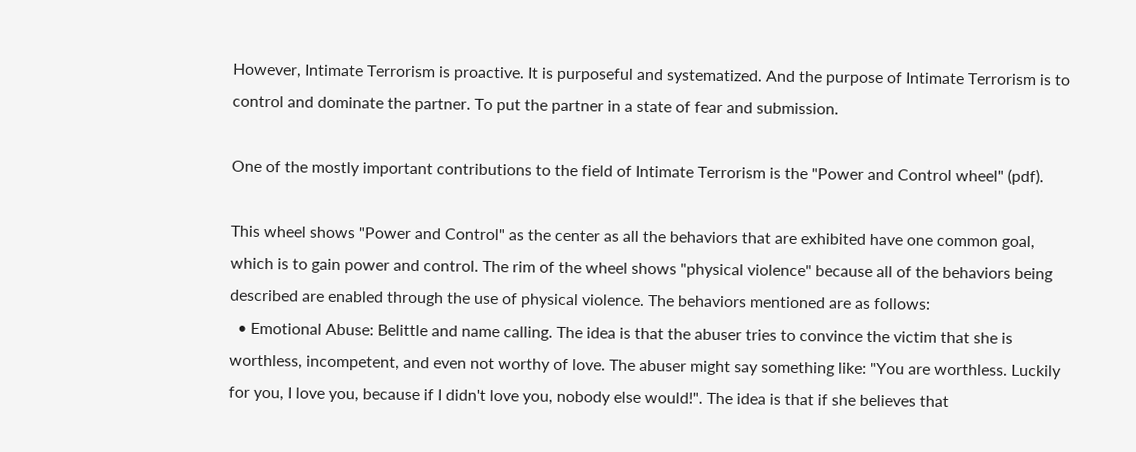However, Intimate Terrorism is proactive. It is purposeful and systematized. And the purpose of Intimate Terrorism is to control and dominate the partner. To put the partner in a state of fear and submission.

One of the mostly important contributions to the field of Intimate Terrorism is the "Power and Control wheel" (pdf).

This wheel shows "Power and Control" as the center as all the behaviors that are exhibited have one common goal, which is to gain power and control. The rim of the wheel shows "physical violence" because all of the behaviors being described are enabled through the use of physical violence. The behaviors mentioned are as follows:
  • Emotional Abuse: Belittle and name calling. The idea is that the abuser tries to convince the victim that she is worthless, incompetent, and even not worthy of love. The abuser might say something like: "You are worthless. Luckily for you, I love you, because if I didn't love you, nobody else would!". The idea is that if she believes that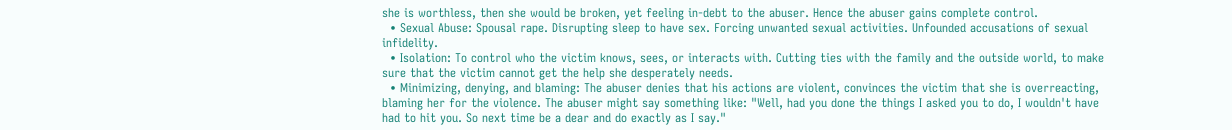she is worthless, then she would be broken, yet feeling in-debt to the abuser. Hence the abuser gains complete control.
  • Sexual Abuse: Spousal rape. Disrupting sleep to have sex. Forcing unwanted sexual activities. Unfounded accusations of sexual infidelity.
  • Isolation: To control who the victim knows, sees, or interacts with. Cutting ties with the family and the outside world, to make sure that the victim cannot get the help she desperately needs.
  • Minimizing, denying, and blaming: The abuser denies that his actions are violent, convinces the victim that she is overreacting, blaming her for the violence. The abuser might say something like: "Well, had you done the things I asked you to do, I wouldn't have had to hit you. So next time be a dear and do exactly as I say."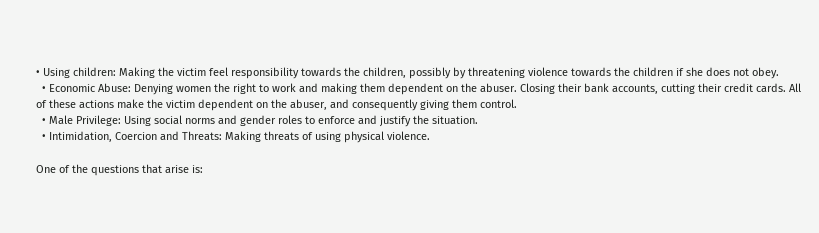• Using children: Making the victim feel responsibility towards the children, possibly by threatening violence towards the children if she does not obey.
  • Economic Abuse: Denying women the right to work and making them dependent on the abuser. Closing their bank accounts, cutting their credit cards. All of these actions make the victim dependent on the abuser, and consequently giving them control.
  • Male Privilege: Using social norms and gender roles to enforce and justify the situation.
  • Intimidation, Coercion and Threats: Making threats of using physical violence.

One of the questions that arise is: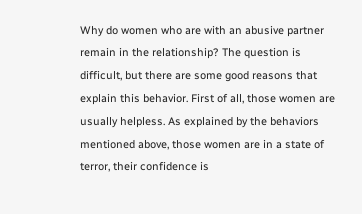Why do women who are with an abusive partner remain in the relationship? The question is difficult, but there are some good reasons that explain this behavior. First of all, those women are usually helpless. As explained by the behaviors mentioned above, those women are in a state of terror, their confidence is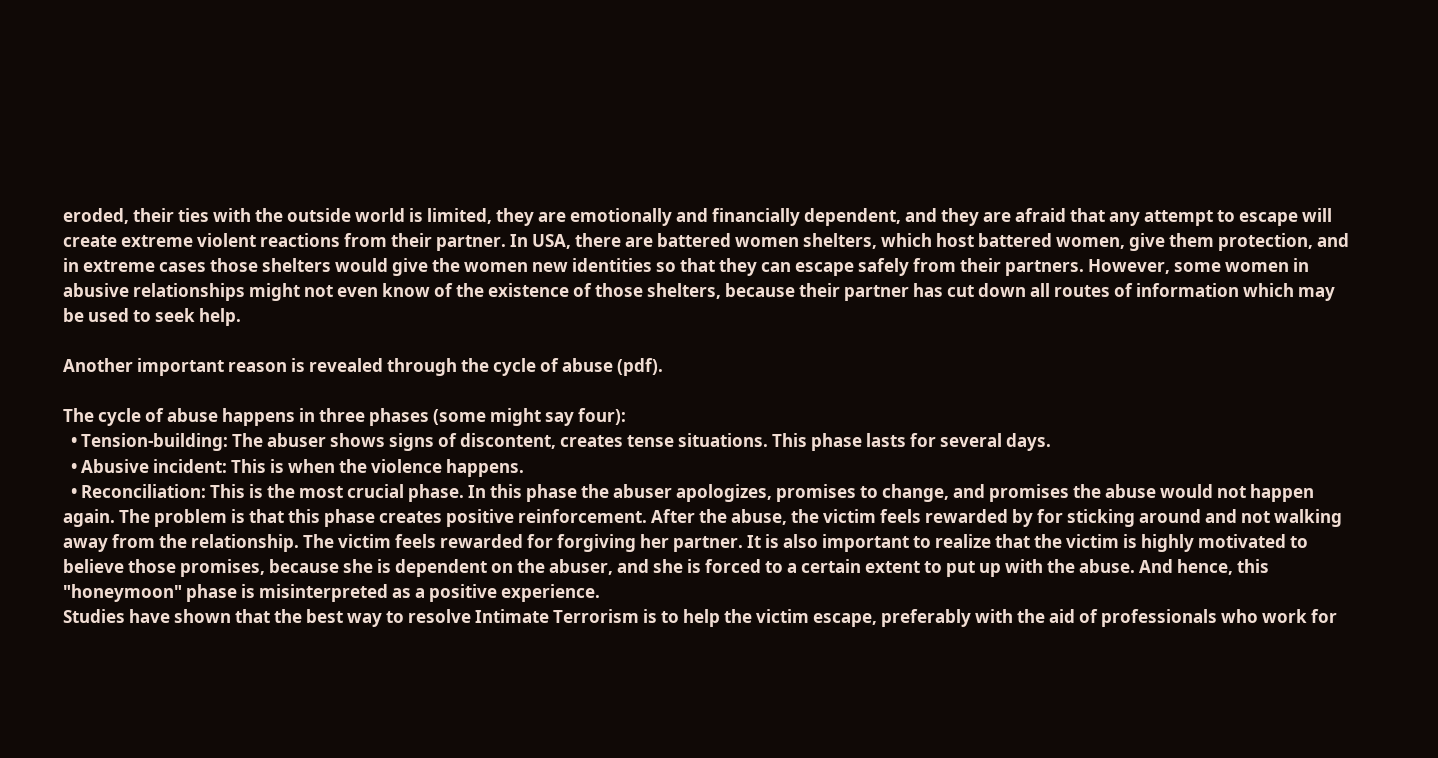eroded, their ties with the outside world is limited, they are emotionally and financially dependent, and they are afraid that any attempt to escape will create extreme violent reactions from their partner. In USA, there are battered women shelters, which host battered women, give them protection, and in extreme cases those shelters would give the women new identities so that they can escape safely from their partners. However, some women in abusive relationships might not even know of the existence of those shelters, because their partner has cut down all routes of information which may be used to seek help.

Another important reason is revealed through the cycle of abuse (pdf).

The cycle of abuse happens in three phases (some might say four):
  • Tension-building: The abuser shows signs of discontent, creates tense situations. This phase lasts for several days.
  • Abusive incident: This is when the violence happens.
  • Reconciliation: This is the most crucial phase. In this phase the abuser apologizes, promises to change, and promises the abuse would not happen again. The problem is that this phase creates positive reinforcement. After the abuse, the victim feels rewarded by for sticking around and not walking away from the relationship. The victim feels rewarded for forgiving her partner. It is also important to realize that the victim is highly motivated to believe those promises, because she is dependent on the abuser, and she is forced to a certain extent to put up with the abuse. And hence, this "honeymoon" phase is misinterpreted as a positive experience.
Studies have shown that the best way to resolve Intimate Terrorism is to help the victim escape, preferably with the aid of professionals who work for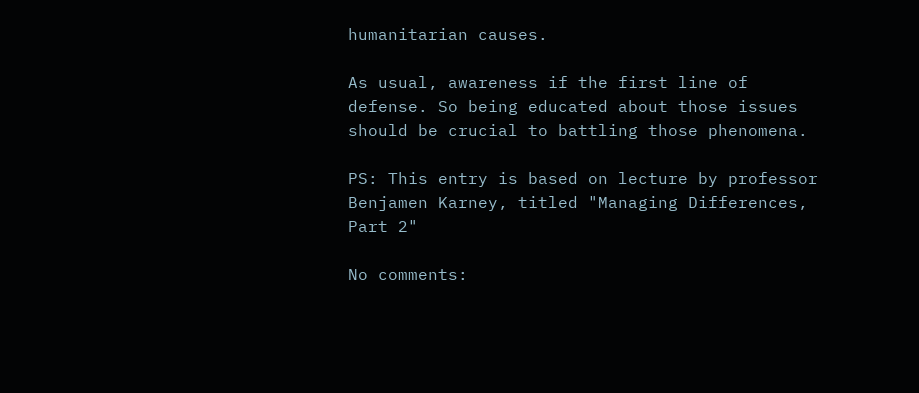humanitarian causes.

As usual, awareness if the first line of defense. So being educated about those issues should be crucial to battling those phenomena.

PS: This entry is based on lecture by professor Benjamen Karney, titled "Managing Differences, Part 2"

No comments: